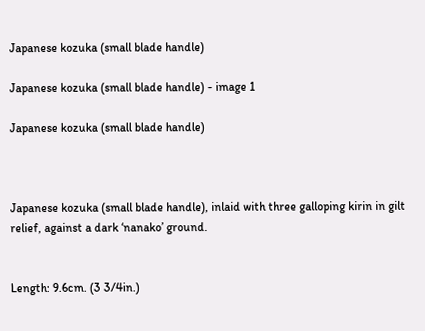Japanese kozuka (small blade handle)

Japanese kozuka (small blade handle) - image 1

Japanese kozuka (small blade handle)



Japanese kozuka (small blade handle), inlaid with three galloping kirin in gilt relief, against a dark ‘nanako’ ground.


Length: 9.6cm. (3 3/4in.)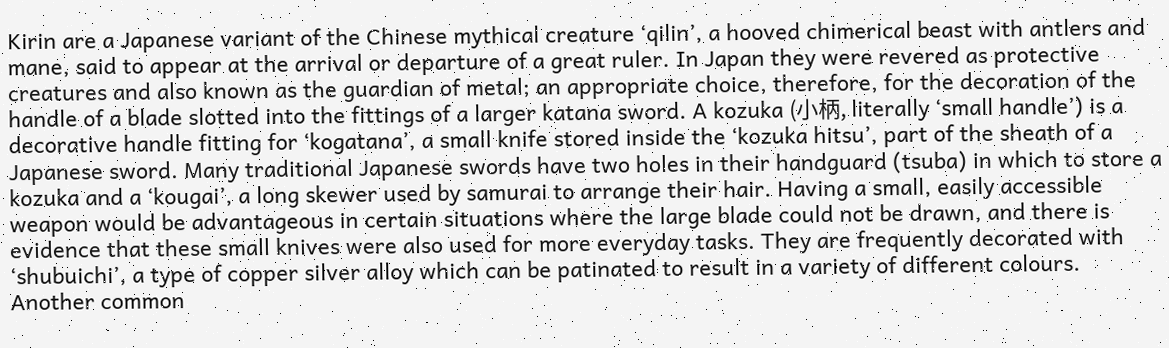Kirin are a Japanese variant of the Chinese mythical creature ‘qilin’, a hooved chimerical beast with antlers and mane, said to appear at the arrival or departure of a great ruler. In Japan they were revered as protective creatures and also known as the guardian of metal; an appropriate choice, therefore, for the decoration of the handle of a blade slotted into the fittings of a larger katana sword. A kozuka (小柄, literally ‘small handle’) is a decorative handle fitting for ‘kogatana’, a small knife stored inside the ‘kozuka hitsu’, part of the sheath of a Japanese sword. Many traditional Japanese swords have two holes in their handguard (tsuba) in which to store a kozuka and a ‘kougai’, a long skewer used by samurai to arrange their hair. Having a small, easily accessible weapon would be advantageous in certain situations where the large blade could not be drawn, and there is evidence that these small knives were also used for more everyday tasks. They are frequently decorated with ‘shubuichi’, a type of copper silver alloy which can be patinated to result in a variety of different colours. Another common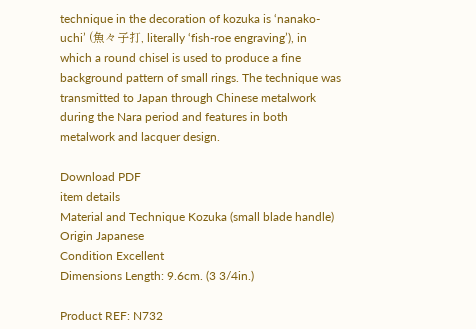technique in the decoration of kozuka is ‘nanako-uchi’ (魚々子打, literally ‘fish-roe engraving’), in which a round chisel is used to produce a fine background pattern of small rings. The technique was transmitted to Japan through Chinese metalwork during the Nara period and features in both metalwork and lacquer design.

Download PDF
item details
Material and Technique Kozuka (small blade handle)
Origin Japanese
Condition Excellent
Dimensions Length: 9.6cm. (3 3/4in.)

Product REF: N732